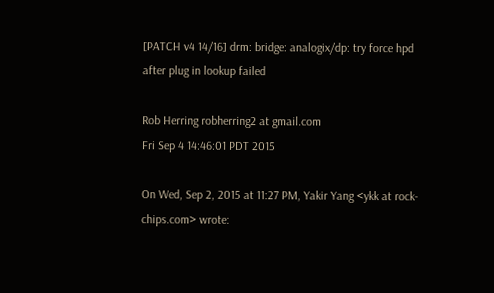[PATCH v4 14/16] drm: bridge: analogix/dp: try force hpd after plug in lookup failed

Rob Herring robherring2 at gmail.com
Fri Sep 4 14:46:01 PDT 2015

On Wed, Sep 2, 2015 at 11:27 PM, Yakir Yang <ykk at rock-chips.com> wrote: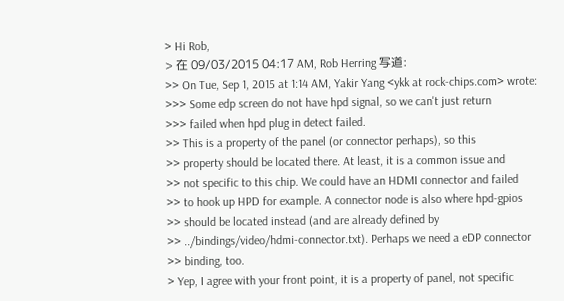> Hi Rob,
> 在 09/03/2015 04:17 AM, Rob Herring 写道:
>> On Tue, Sep 1, 2015 at 1:14 AM, Yakir Yang <ykk at rock-chips.com> wrote:
>>> Some edp screen do not have hpd signal, so we can't just return
>>> failed when hpd plug in detect failed.
>> This is a property of the panel (or connector perhaps), so this
>> property should be located there. At least, it is a common issue and
>> not specific to this chip. We could have an HDMI connector and failed
>> to hook up HPD for example. A connector node is also where hpd-gpios
>> should be located instead (and are already defined by
>> ../bindings/video/hdmi-connector.txt). Perhaps we need a eDP connector
>> binding, too.
> Yep, I agree with your front point, it is a property of panel, not specific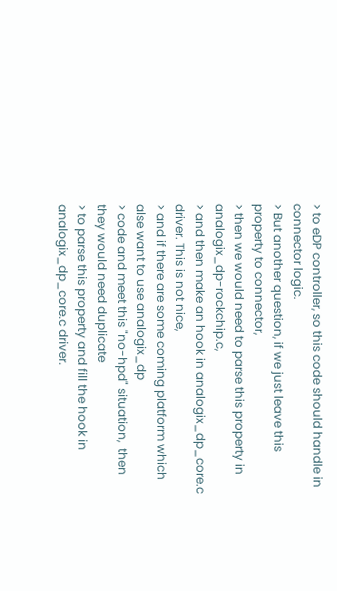> to eDP controller, so this code should handle in connector logic.
> But another question, if we just leave this property to connector,
> then we would need to parse this property in analogix_dp-rockchip.c,
> and then make an hook in analogix_dp_core.c driver. This is not nice,
> and if there are some coming platform which alse want to use analogix_dp
> code and meet this "no-hpd" situation,  then they would need duplicate
> to parse this property and fill the hook in analogix_dp_core.c driver.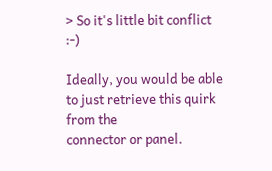> So it's little bit conflict  :-)

Ideally, you would be able to just retrieve this quirk from the
connector or panel.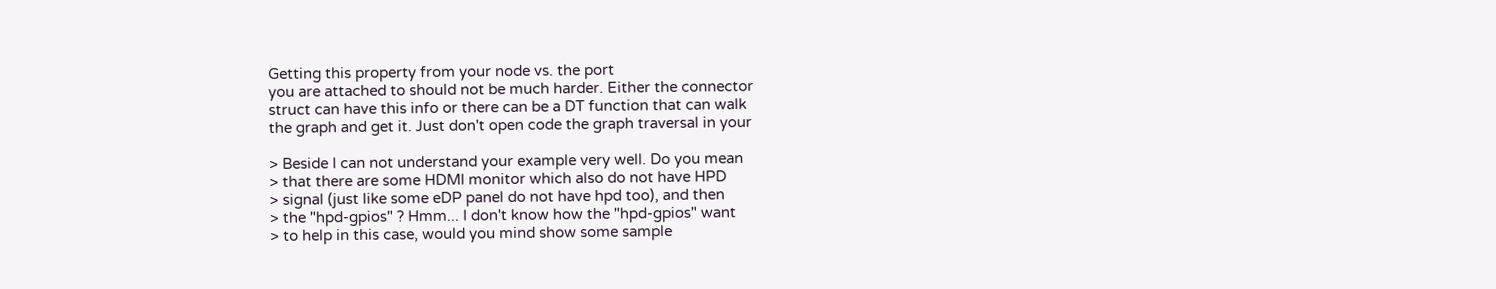Getting this property from your node vs. the port
you are attached to should not be much harder. Either the connector
struct can have this info or there can be a DT function that can walk
the graph and get it. Just don't open code the graph traversal in your

> Beside I can not understand your example very well. Do you mean
> that there are some HDMI monitor which also do not have HPD
> signal (just like some eDP panel do not have hpd too), and then
> the "hpd-gpios" ? Hmm... I don't know how the "hpd-gpios" want
> to help in this case, would you mind show some sample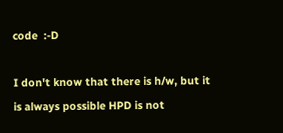code  :-D

I don't know that there is h/w, but it is always possible HPD is not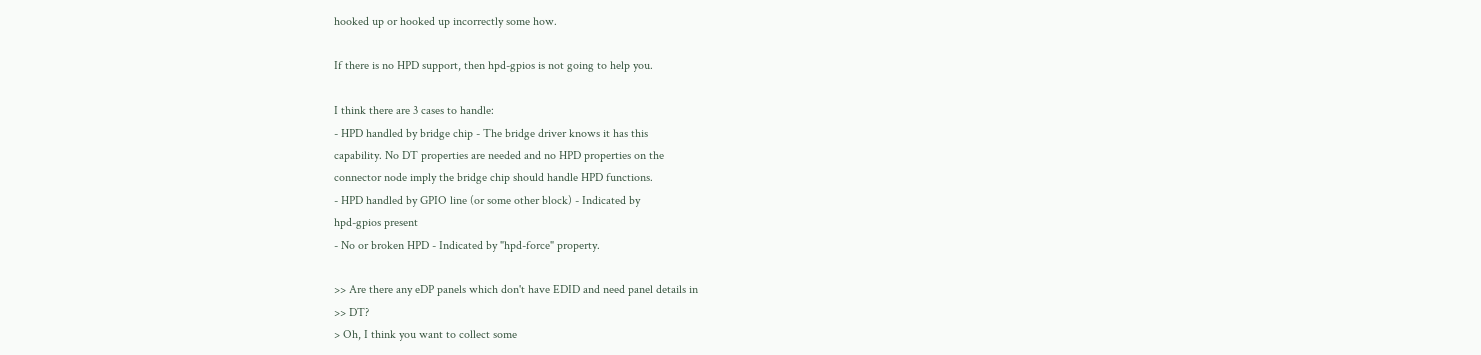hooked up or hooked up incorrectly some how.

If there is no HPD support, then hpd-gpios is not going to help you.

I think there are 3 cases to handle:
- HPD handled by bridge chip - The bridge driver knows it has this
capability. No DT properties are needed and no HPD properties on the
connector node imply the bridge chip should handle HPD functions.
- HPD handled by GPIO line (or some other block) - Indicated by
hpd-gpios present
- No or broken HPD - Indicated by "hpd-force" property.

>> Are there any eDP panels which don't have EDID and need panel details in
>> DT?
> Oh, I think you want to collect some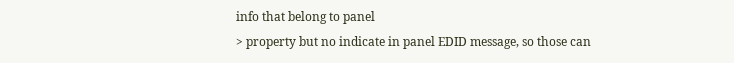info that belong to panel
> property but no indicate in panel EDID message, so those can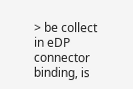> be collect in eDP connector binding, is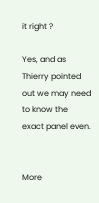it right ?

Yes, and as Thierry pointed out we may need to know the exact panel even.


More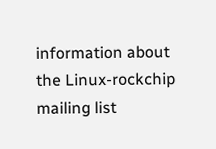information about the Linux-rockchip mailing list